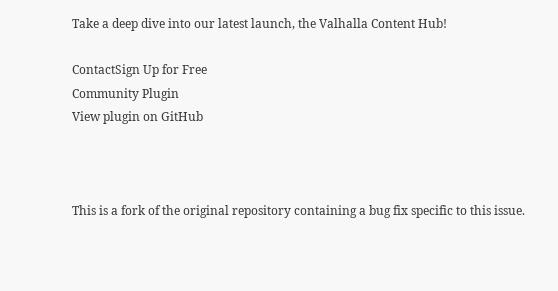Take a deep dive into our latest launch, the Valhalla Content Hub!

ContactSign Up for Free
Community Plugin
View plugin on GitHub



This is a fork of the original repository containing a bug fix specific to this issue.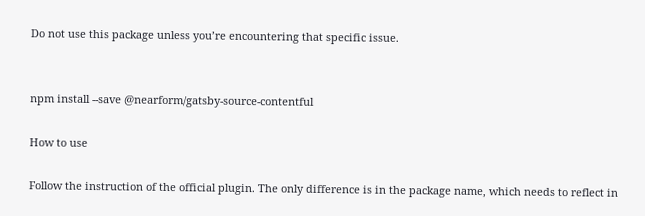Do not use this package unless you’re encountering that specific issue.


npm install --save @nearform/gatsby-source-contentful

How to use

Follow the instruction of the official plugin. The only difference is in the package name, which needs to reflect in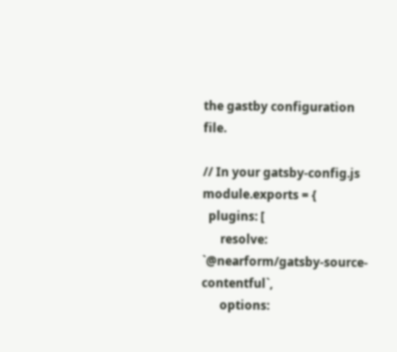the gastby configuration file.

// In your gatsby-config.js
module.exports = {
  plugins: [
      resolve: `@nearform/gatsby-source-contentful`,
      options: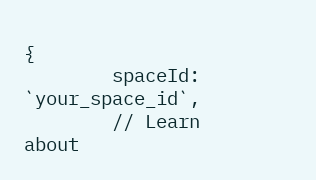{
        spaceId: `your_space_id`,
        // Learn about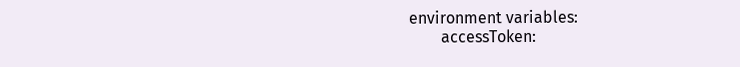environment variables:
        accessToken: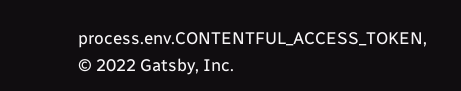process.env.CONTENTFUL_ACCESS_TOKEN,
© 2022 Gatsby, Inc.